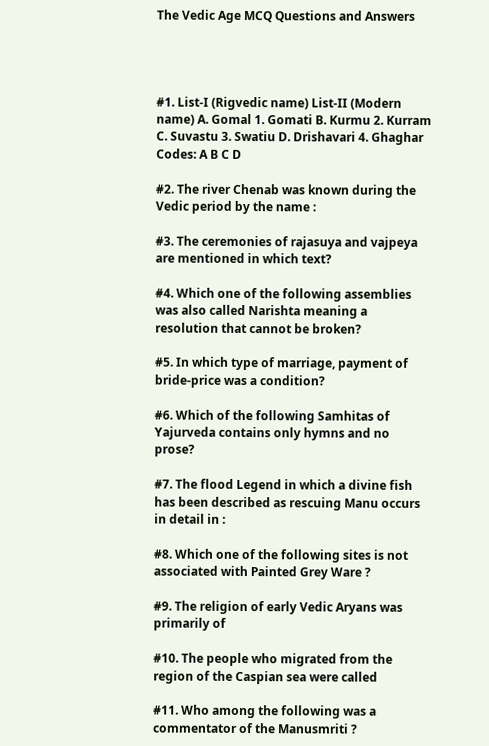The Vedic Age MCQ Questions and Answers




#1. List-I (Rigvedic name) List-II (Modern name) A. Gomal 1. Gomati B. Kurmu 2. Kurram C. Suvastu 3. Swatiu D. Drishavari 4. Ghaghar Codes: A B C D

#2. The river Chenab was known during the Vedic period by the name :

#3. The ceremonies of rajasuya and vajpeya are mentioned in which text?

#4. Which one of the following assemblies was also called Narishta meaning a resolution that cannot be broken?

#5. In which type of marriage, payment of bride-price was a condition?

#6. Which of the following Samhitas of Yajurveda contains only hymns and no prose?

#7. The flood Legend in which a divine fish has been described as rescuing Manu occurs in detail in :

#8. Which one of the following sites is not associated with Painted Grey Ware ?

#9. The religion of early Vedic Aryans was primarily of

#10. The people who migrated from the region of the Caspian sea were called

#11. Who among the following was a commentator of the Manusmriti ?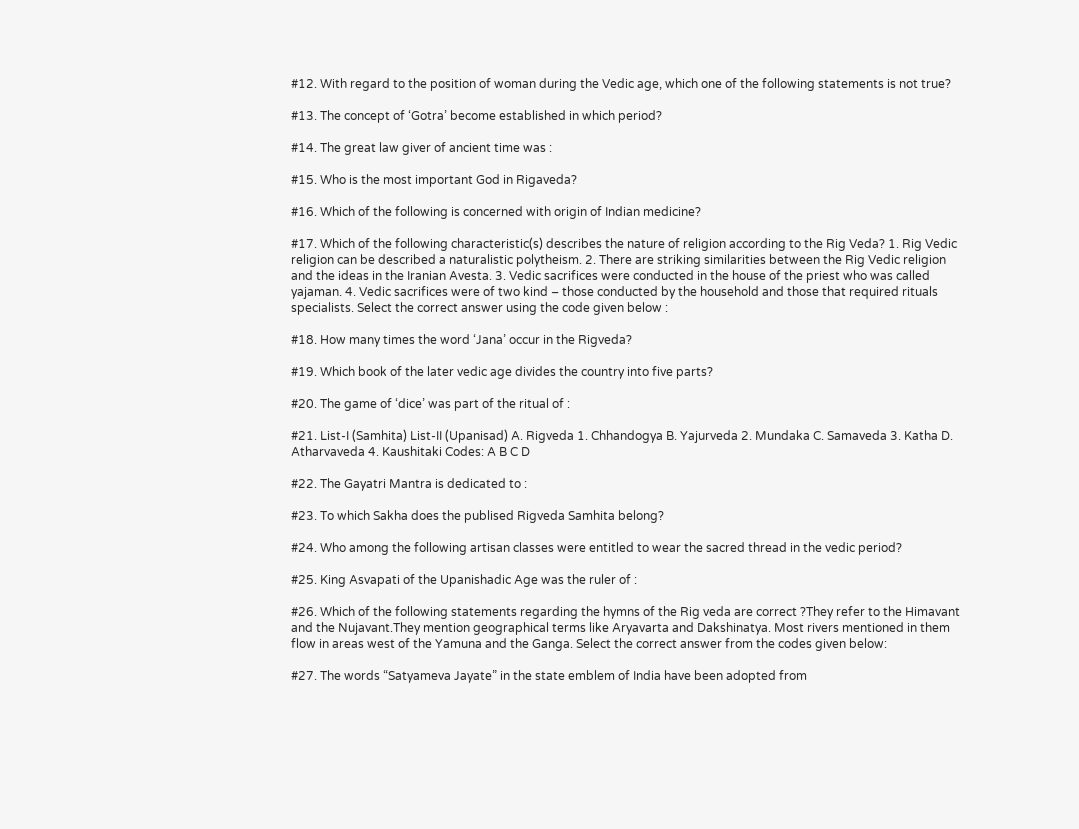#12. With regard to the position of woman during the Vedic age, which one of the following statements is not true?

#13. The concept of ‘Gotra’ become established in which period?

#14. The great law giver of ancient time was :

#15. Who is the most important God in Rigaveda?

#16. Which of the following is concerned with origin of Indian medicine?

#17. Which of the following characteristic(s) describes the nature of religion according to the Rig Veda? 1. Rig Vedic religion can be described a naturalistic polytheism. 2. There are striking similarities between the Rig Vedic religion and the ideas in the Iranian Avesta. 3. Vedic sacrifices were conducted in the house of the priest who was called yajaman. 4. Vedic sacrifices were of two kind – those conducted by the household and those that required rituals specialists. Select the correct answer using the code given below :

#18. How many times the word ‘Jana’ occur in the Rigveda?

#19. Which book of the later vedic age divides the country into five parts?

#20. The game of ‘dice’ was part of the ritual of :

#21. List-I (Samhita) List-II (Upanisad) A. Rigveda 1. Chhandogya B. Yajurveda 2. Mundaka C. Samaveda 3. Katha D. Atharvaveda 4. Kaushitaki Codes: A B C D

#22. The Gayatri Mantra is dedicated to :

#23. To which Sakha does the publised Rigveda Samhita belong?

#24. Who among the following artisan classes were entitled to wear the sacred thread in the vedic period?

#25. King Asvapati of the Upanishadic Age was the ruler of :

#26. Which of the following statements regarding the hymns of the Rig veda are correct ?They refer to the Himavant and the Nujavant.They mention geographical terms like Aryavarta and Dakshinatya. Most rivers mentioned in them flow in areas west of the Yamuna and the Ganga. Select the correct answer from the codes given below:

#27. The words “Satyameva Jayate” in the state emblem of India have been adopted from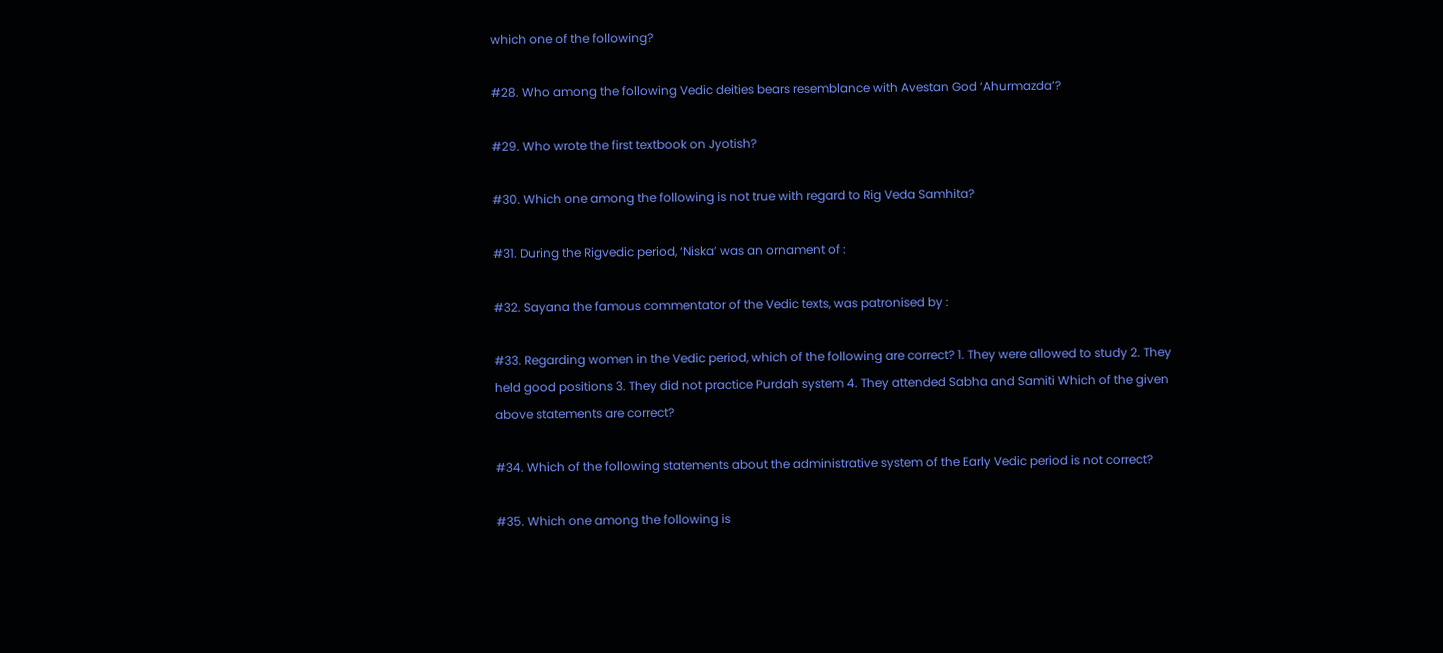which one of the following?

#28. Who among the following Vedic deities bears resemblance with Avestan God ‘Ahurmazda’?

#29. Who wrote the first textbook on Jyotish?

#30. Which one among the following is not true with regard to Rig Veda Samhita?

#31. During the Rigvedic period, ‘Niska’ was an ornament of :

#32. Sayana the famous commentator of the Vedic texts, was patronised by :

#33. Regarding women in the Vedic period, which of the following are correct? 1. They were allowed to study 2. They held good positions 3. They did not practice Purdah system 4. They attended Sabha and Samiti Which of the given above statements are correct?

#34. Which of the following statements about the administrative system of the Early Vedic period is not correct?

#35. Which one among the following is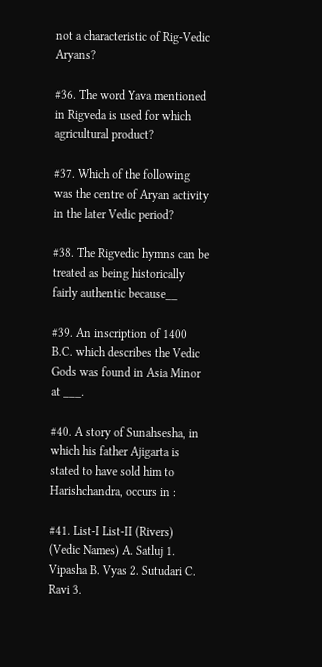not a characteristic of Rig-Vedic Aryans?

#36. The word Yava mentioned in Rigveda is used for which agricultural product?

#37. Which of the following was the centre of Aryan activity in the later Vedic period?

#38. The Rigvedic hymns can be treated as being historically fairly authentic because__

#39. An inscription of 1400 B.C. which describes the Vedic Gods was found in Asia Minor at ___.

#40. A story of Sunahsesha, in which his father Ajigarta is stated to have sold him to Harishchandra, occurs in :

#41. List-I List-II (Rivers) (Vedic Names) A. Satluj 1. Vipasha B. Vyas 2. Sutudari C. Ravi 3.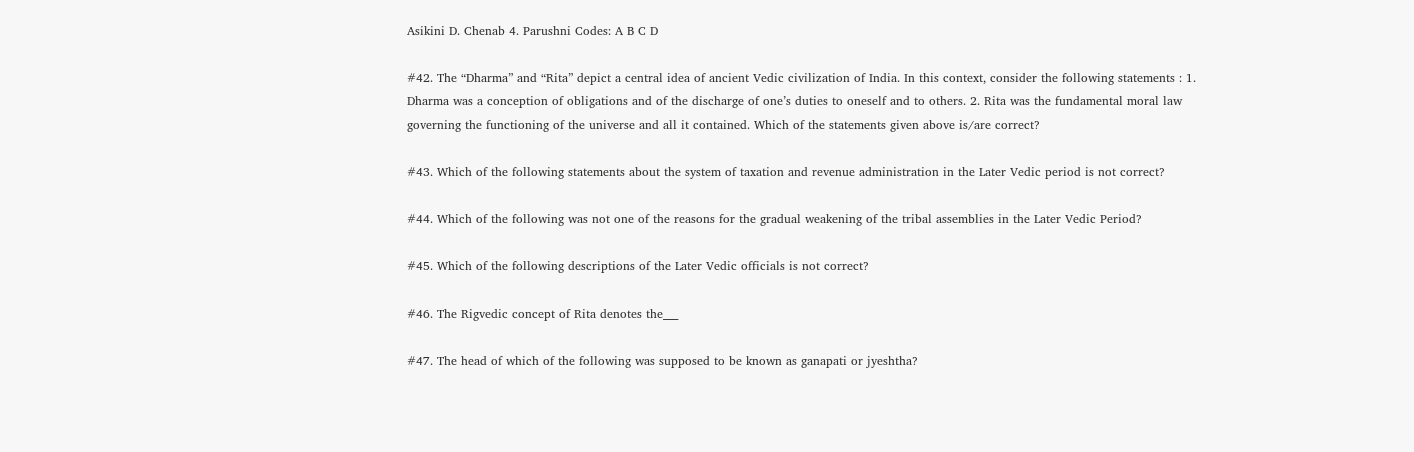Asikini D. Chenab 4. Parushni Codes: A B C D

#42. The “Dharma” and “Rita” depict a central idea of ancient Vedic civilization of India. In this context, consider the following statements : 1. Dharma was a conception of obligations and of the discharge of one’s duties to oneself and to others. 2. Rita was the fundamental moral law governing the functioning of the universe and all it contained. Which of the statements given above is/are correct?

#43. Which of the following statements about the system of taxation and revenue administration in the Later Vedic period is not correct?

#44. Which of the following was not one of the reasons for the gradual weakening of the tribal assemblies in the Later Vedic Period?

#45. Which of the following descriptions of the Later Vedic officials is not correct?

#46. The Rigvedic concept of Rita denotes the___

#47. The head of which of the following was supposed to be known as ganapati or jyeshtha?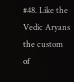#48. Like the Vedic Aryans the custom of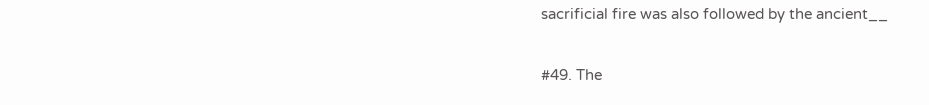sacrificial fire was also followed by the ancient__

#49. The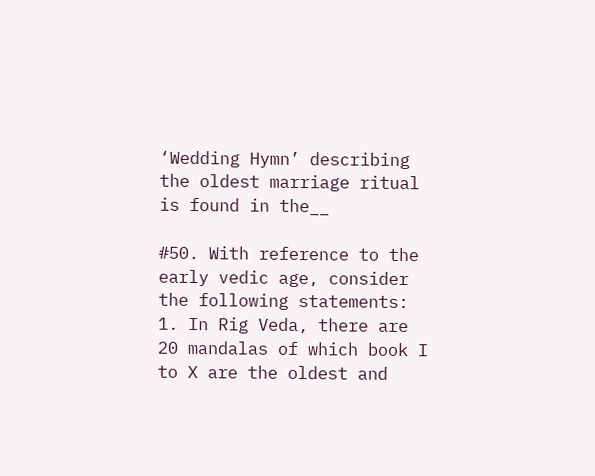‘Wedding Hymn’ describing the oldest marriage ritual is found in the__

#50. With reference to the early vedic age, consider the following statements: 1. In Rig Veda, there are 20 mandalas of which book I to X are the oldest and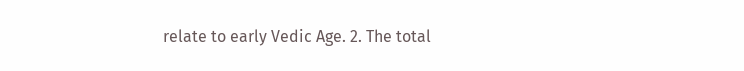relate to early Vedic Age. 2. The total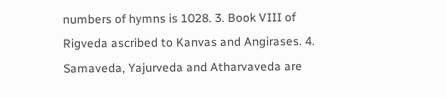numbers of hymns is 1028. 3. Book VIII of Rigveda ascribed to Kanvas and Angirases. 4. Samaveda, Yajurveda and Atharvaveda are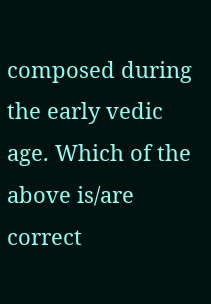composed during the early vedic age. Which of the above is/are correct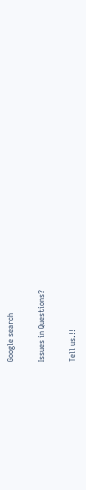Google search

Issues in Questions?

Tell us.!!